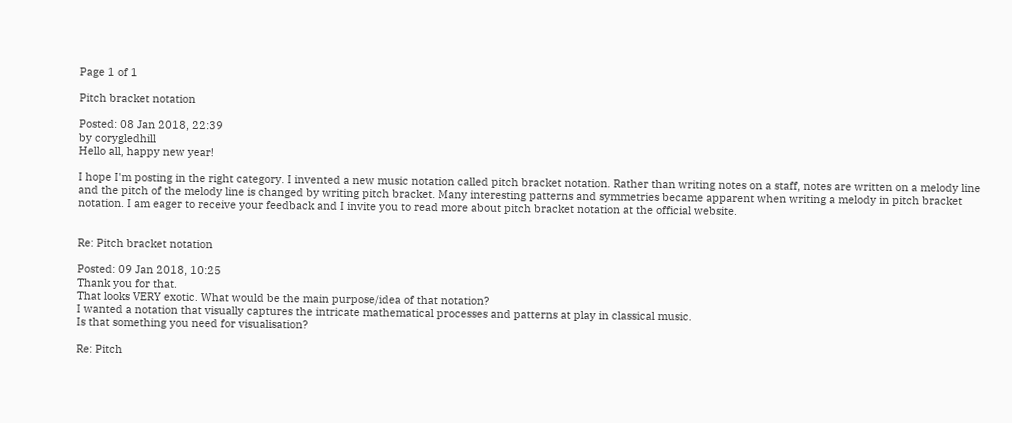Page 1 of 1

Pitch bracket notation

Posted: 08 Jan 2018, 22:39
by corygledhill
Hello all, happy new year!

I hope I'm posting in the right category. I invented a new music notation called pitch bracket notation. Rather than writing notes on a staff, notes are written on a melody line and the pitch of the melody line is changed by writing pitch bracket. Many interesting patterns and symmetries became apparent when writing a melody in pitch bracket notation. I am eager to receive your feedback and I invite you to read more about pitch bracket notation at the official website.


Re: Pitch bracket notation

Posted: 09 Jan 2018, 10:25
Thank you for that.
That looks VERY exotic. What would be the main purpose/idea of that notation?
I wanted a notation that visually captures the intricate mathematical processes and patterns at play in classical music.
Is that something you need for visualisation?

Re: Pitch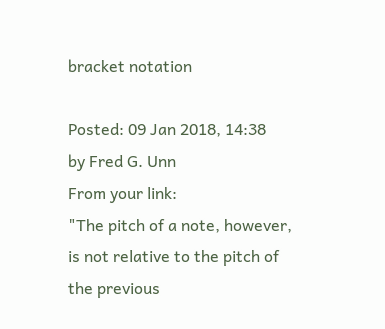bracket notation

Posted: 09 Jan 2018, 14:38
by Fred G. Unn
From your link:
"The pitch of a note, however, is not relative to the pitch of the previous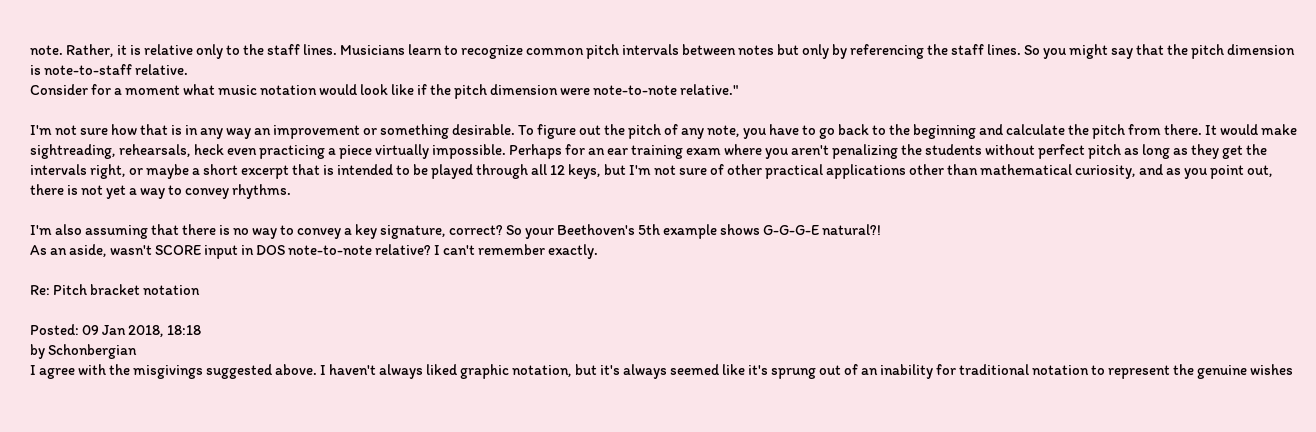note. Rather, it is relative only to the staff lines. Musicians learn to recognize common pitch intervals between notes but only by referencing the staff lines. So you might say that the pitch dimension is note-to-staff relative.
Consider for a moment what music notation would look like if the pitch dimension were note-to-note relative."

I'm not sure how that is in any way an improvement or something desirable. To figure out the pitch of any note, you have to go back to the beginning and calculate the pitch from there. It would make sightreading, rehearsals, heck even practicing a piece virtually impossible. Perhaps for an ear training exam where you aren't penalizing the students without perfect pitch as long as they get the intervals right, or maybe a short excerpt that is intended to be played through all 12 keys, but I'm not sure of other practical applications other than mathematical curiosity, and as you point out, there is not yet a way to convey rhythms.

I'm also assuming that there is no way to convey a key signature, correct? So your Beethoven's 5th example shows G-G-G-E natural?!
As an aside, wasn't SCORE input in DOS note-to-note relative? I can't remember exactly.

Re: Pitch bracket notation

Posted: 09 Jan 2018, 18:18
by Schonbergian
I agree with the misgivings suggested above. I haven't always liked graphic notation, but it's always seemed like it's sprung out of an inability for traditional notation to represent the genuine wishes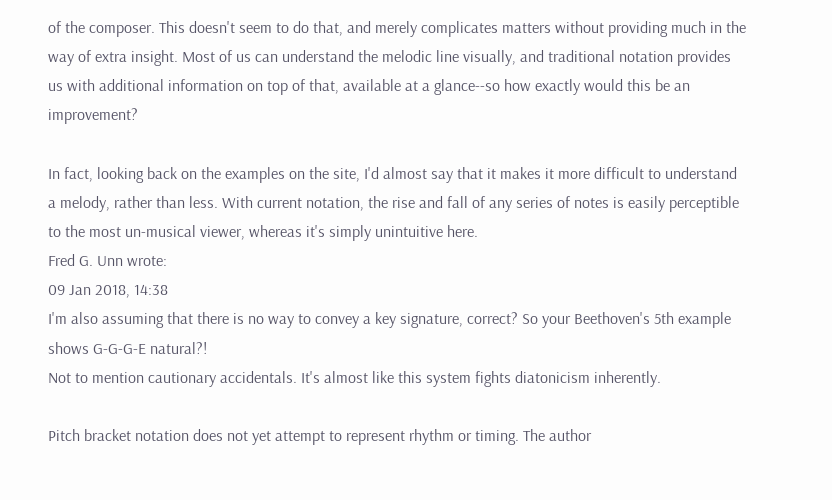of the composer. This doesn't seem to do that, and merely complicates matters without providing much in the way of extra insight. Most of us can understand the melodic line visually, and traditional notation provides us with additional information on top of that, available at a glance--so how exactly would this be an improvement?

In fact, looking back on the examples on the site, I'd almost say that it makes it more difficult to understand a melody, rather than less. With current notation, the rise and fall of any series of notes is easily perceptible to the most un-musical viewer, whereas it's simply unintuitive here.
Fred G. Unn wrote:
09 Jan 2018, 14:38
I'm also assuming that there is no way to convey a key signature, correct? So your Beethoven's 5th example shows G-G-G-E natural?!
Not to mention cautionary accidentals. It's almost like this system fights diatonicism inherently.

Pitch bracket notation does not yet attempt to represent rhythm or timing. The author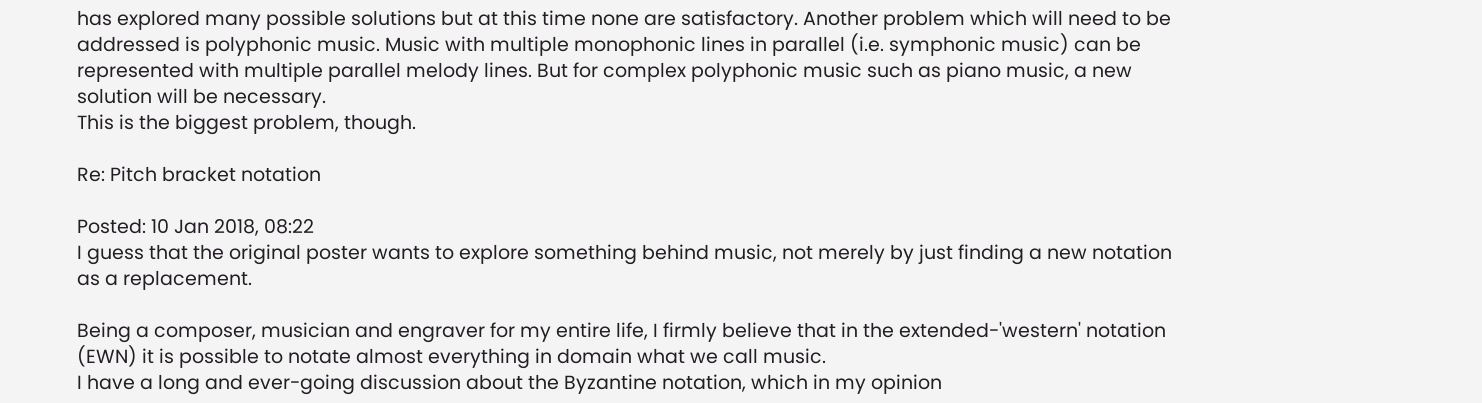has explored many possible solutions but at this time none are satisfactory. Another problem which will need to be addressed is polyphonic music. Music with multiple monophonic lines in parallel (i.e. symphonic music) can be represented with multiple parallel melody lines. But for complex polyphonic music such as piano music, a new solution will be necessary.
This is the biggest problem, though.

Re: Pitch bracket notation

Posted: 10 Jan 2018, 08:22
I guess that the original poster wants to explore something behind music, not merely by just finding a new notation as a replacement.

Being a composer, musician and engraver for my entire life, I firmly believe that in the extended-'western' notation (EWN) it is possible to notate almost everything in domain what we call music.
I have a long and ever-going discussion about the Byzantine notation, which in my opinion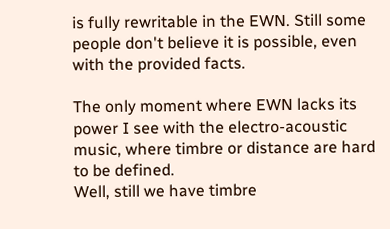is fully rewritable in the EWN. Still some people don't believe it is possible, even with the provided facts.

The only moment where EWN lacks its power I see with the electro-acoustic music, where timbre or distance are hard to be defined.
Well, still we have timbre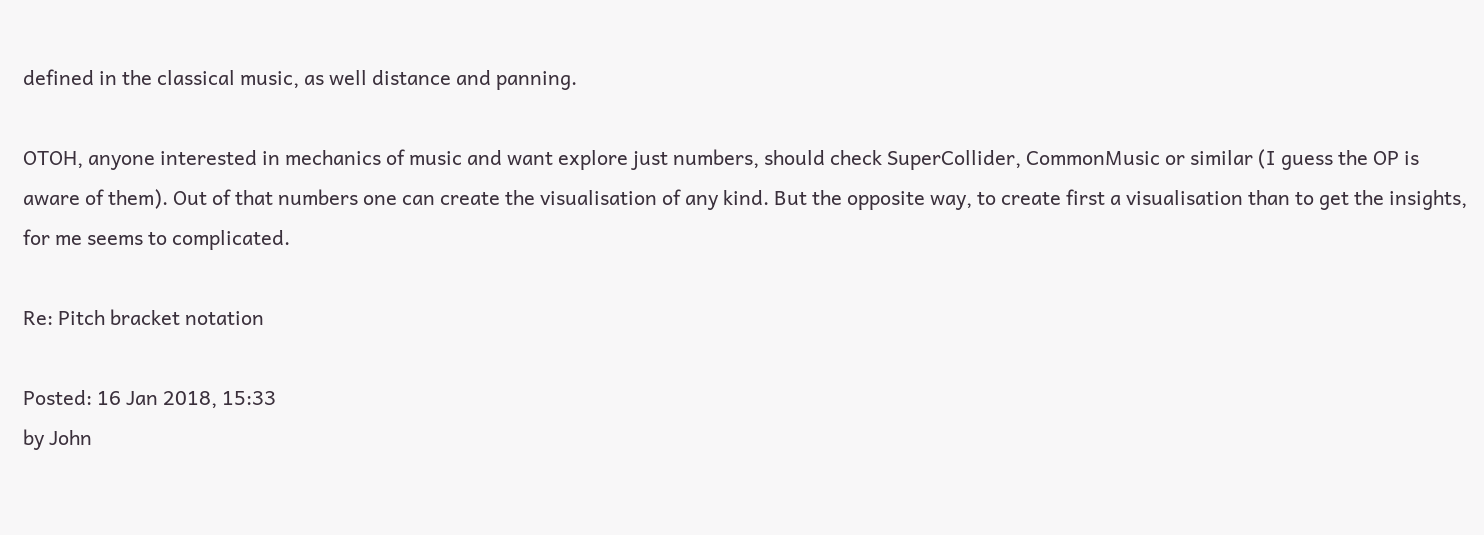defined in the classical music, as well distance and panning.

OTOH, anyone interested in mechanics of music and want explore just numbers, should check SuperCollider, CommonMusic or similar (I guess the OP is aware of them). Out of that numbers one can create the visualisation of any kind. But the opposite way, to create first a visualisation than to get the insights, for me seems to complicated.

Re: Pitch bracket notation

Posted: 16 Jan 2018, 15:33
by John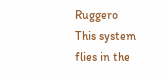Ruggero
This system flies in the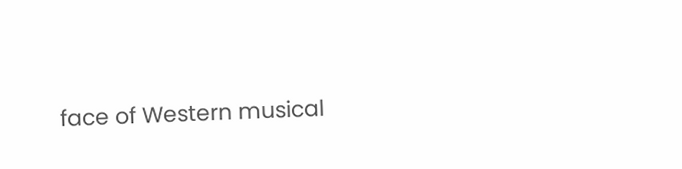face of Western musical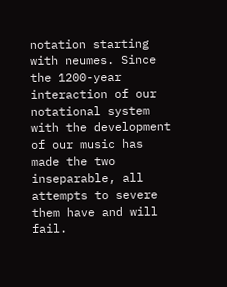notation starting with neumes. Since the 1200-year interaction of our notational system with the development of our music has made the two inseparable, all attempts to severe them have and will fail.